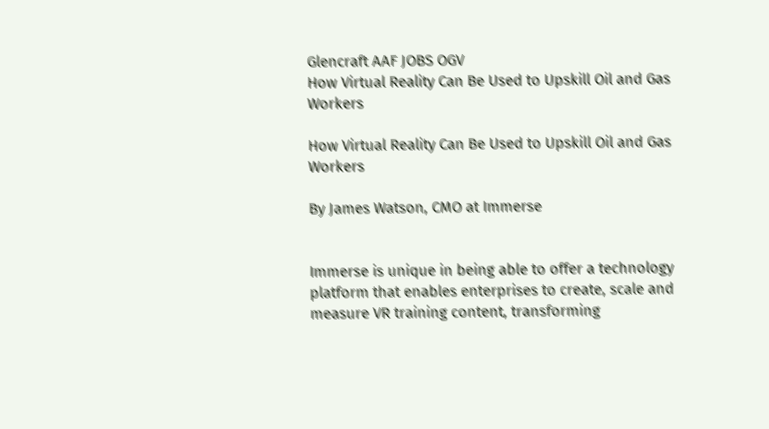Glencraft AAF JOBS OGV
How Virtual Reality Can Be Used to Upskill Oil and Gas Workers

How Virtual Reality Can Be Used to Upskill Oil and Gas Workers

By James Watson, CMO at Immerse


Immerse is unique in being able to offer a technology platform that enables enterprises to create, scale and measure VR training content, transforming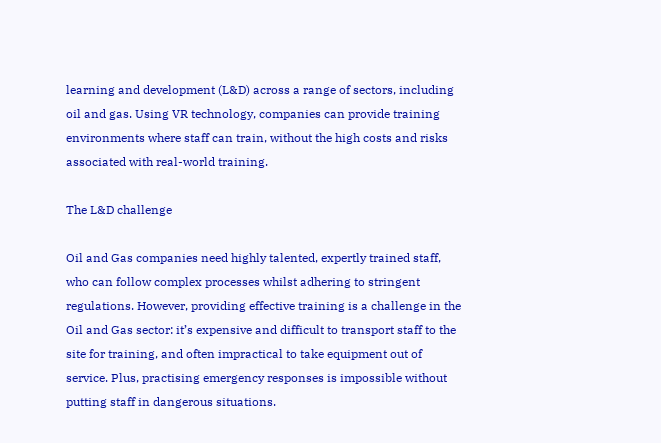learning and development (L&D) across a range of sectors, including oil and gas. Using VR technology, companies can provide training environments where staff can train, without the high costs and risks associated with real-world training.

The L&D challenge

Oil and Gas companies need highly talented, expertly trained staff, who can follow complex processes whilst adhering to stringent regulations. However, providing effective training is a challenge in the Oil and Gas sector: it’s expensive and difficult to transport staff to the site for training, and often impractical to take equipment out of service. Plus, practising emergency responses is impossible without putting staff in dangerous situations.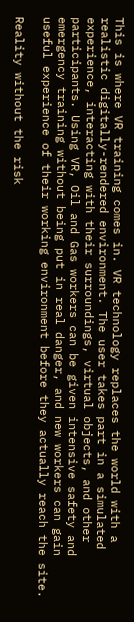This is where VR training comes in. VR technology replaces the world with a realistic digitally-rendered environment. The user takes part in a simulated experience, interacting with their surroundings, virtual objects, and other participants. Using VR, Oil and Gas workers can be given intensive safety and emergency training without being put in real danger, and new workers can gain useful experience of their working environment before they actually reach the site.

Reality without the risk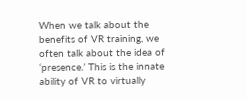When we talk about the benefits of VR training, we often talk about the idea of ‘presence.’ This is the innate ability of VR to virtually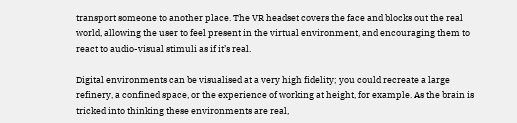transport someone to another place. The VR headset covers the face and blocks out the real world, allowing the user to feel present in the virtual environment, and encouraging them to react to audio-visual stimuli as if it’s real.

Digital environments can be visualised at a very high fidelity; you could recreate a large refinery, a confined space, or the experience of working at height, for example. As the brain is tricked into thinking these environments are real,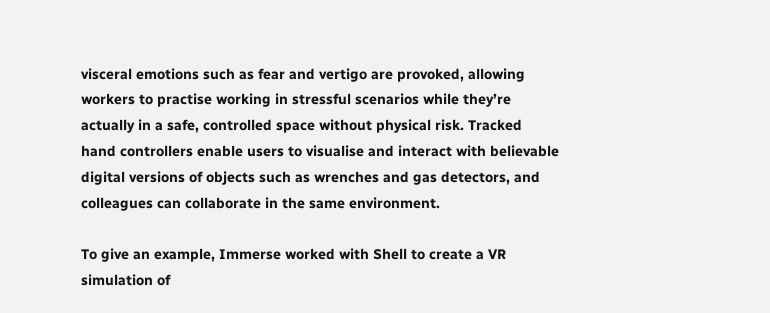visceral emotions such as fear and vertigo are provoked, allowing workers to practise working in stressful scenarios while they’re actually in a safe, controlled space without physical risk. Tracked hand controllers enable users to visualise and interact with believable digital versions of objects such as wrenches and gas detectors, and colleagues can collaborate in the same environment.

To give an example, Immerse worked with Shell to create a VR simulation of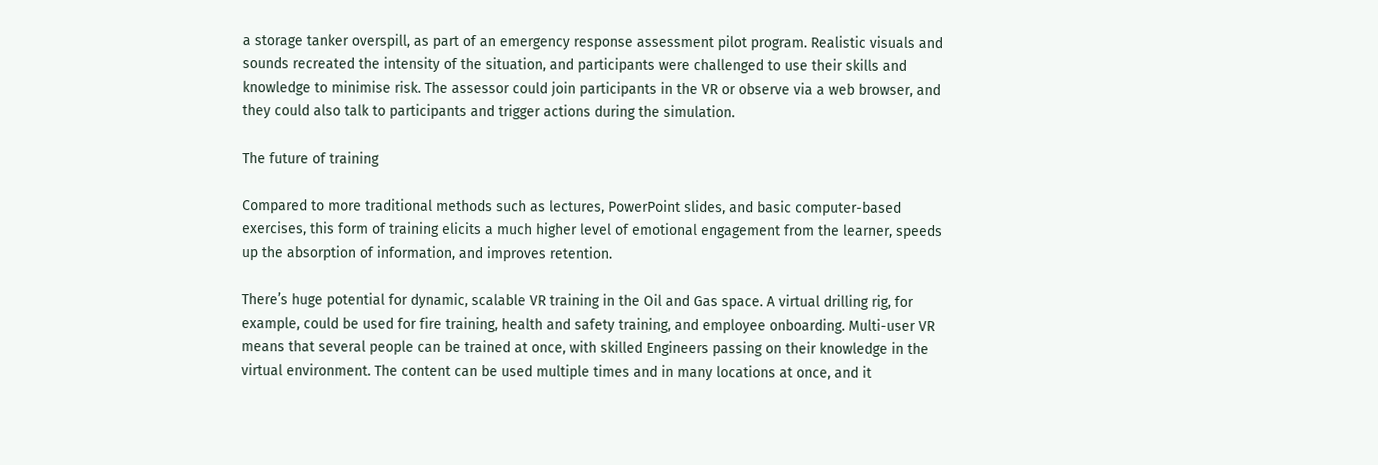a storage tanker overspill, as part of an emergency response assessment pilot program. Realistic visuals and sounds recreated the intensity of the situation, and participants were challenged to use their skills and knowledge to minimise risk. The assessor could join participants in the VR or observe via a web browser, and they could also talk to participants and trigger actions during the simulation.

The future of training

Compared to more traditional methods such as lectures, PowerPoint slides, and basic computer-based exercises, this form of training elicits a much higher level of emotional engagement from the learner, speeds up the absorption of information, and improves retention.

There’s huge potential for dynamic, scalable VR training in the Oil and Gas space. A virtual drilling rig, for example, could be used for fire training, health and safety training, and employee onboarding. Multi-user VR means that several people can be trained at once, with skilled Engineers passing on their knowledge in the virtual environment. The content can be used multiple times and in many locations at once, and it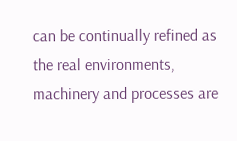can be continually refined as the real environments, machinery and processes are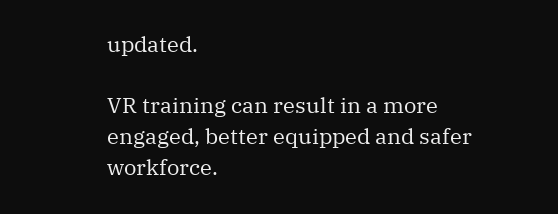updated.

VR training can result in a more engaged, better equipped and safer workforce.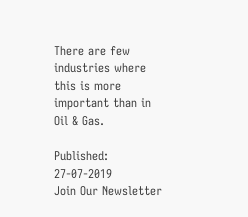There are few industries where this is more important than in Oil & Gas.

Published: 27-07-2019
Join Our Newsletter